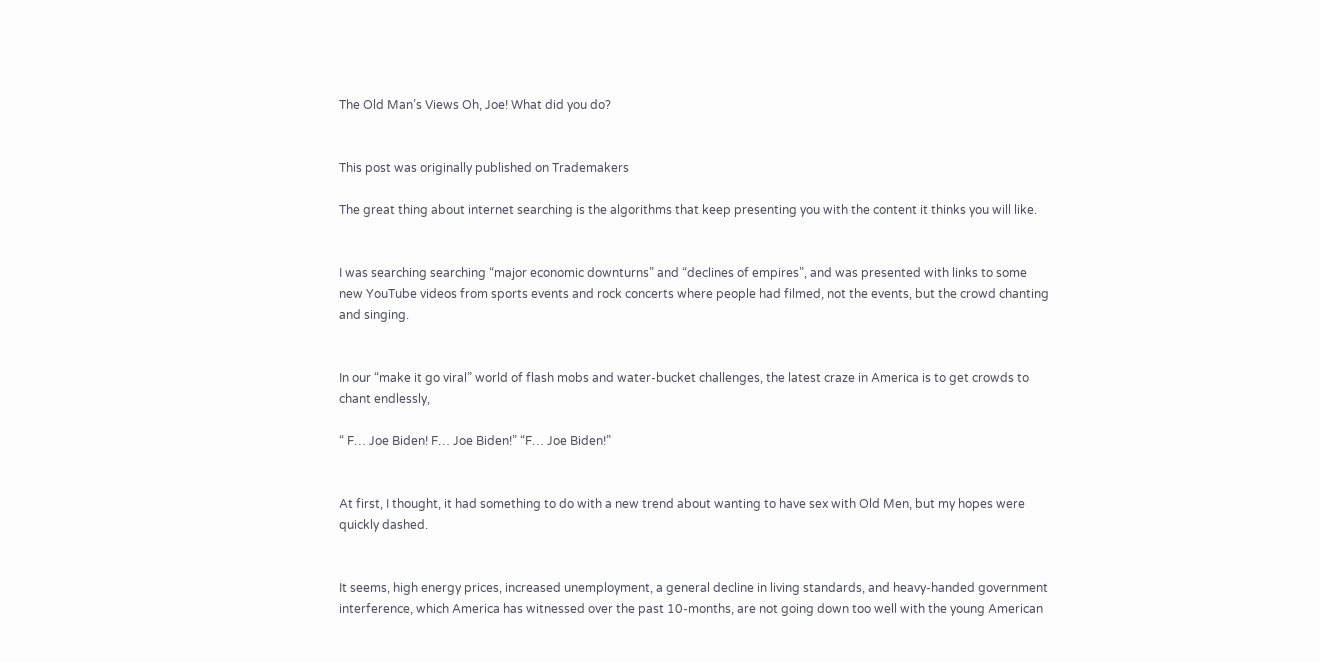The Old Man’s Views Oh, Joe! What did you do?


This post was originally published on Trademakers

The great thing about internet searching is the algorithms that keep presenting you with the content it thinks you will like.


I was searching searching “major economic downturns” and “declines of empires”, and was presented with links to some new YouTube videos from sports events and rock concerts where people had filmed, not the events, but the crowd chanting and singing.


In our “make it go viral” world of flash mobs and water-bucket challenges, the latest craze in America is to get crowds to chant endlessly,

“ F… Joe Biden! F… Joe Biden!” “F… Joe Biden!”


At first, I thought, it had something to do with a new trend about wanting to have sex with Old Men, but my hopes were quickly dashed.


It seems, high energy prices, increased unemployment, a general decline in living standards, and heavy-handed government interference, which America has witnessed over the past 10-months, are not going down too well with the young American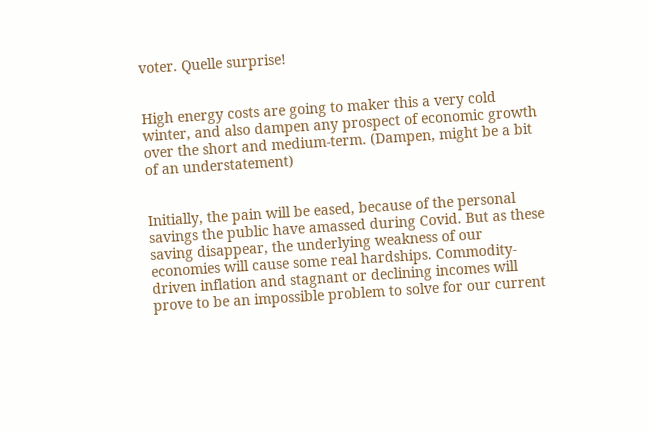voter. Quelle surprise!


High energy costs are going to maker this a very cold winter, and also dampen any prospect of economic growth over the short and medium-term. (Dampen, might be a bit of an understatement)


Initially, the pain will be eased, because of the personal savings the public have amassed during Covid. But as these saving disappear, the underlying weakness of our economies will cause some real hardships. Commodity-driven inflation and stagnant or declining incomes will prove to be an impossible problem to solve for our current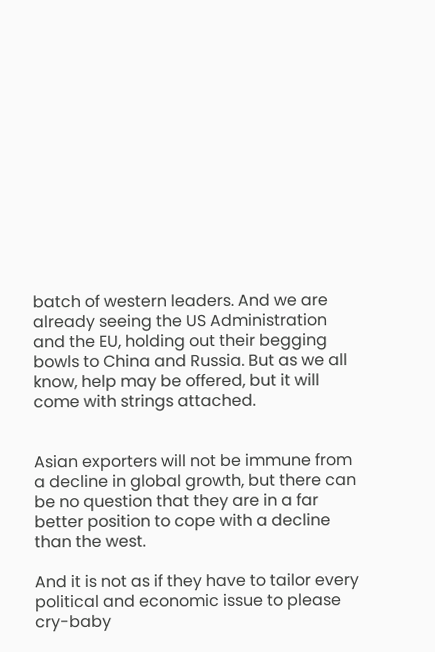batch of western leaders. And we are already seeing the US Administration and the EU, holding out their begging bowls to China and Russia. But as we all know, help may be offered, but it will come with strings attached.


Asian exporters will not be immune from a decline in global growth, but there can be no question that they are in a far better position to cope with a decline than the west.

And it is not as if they have to tailor every political and economic issue to please cry-baby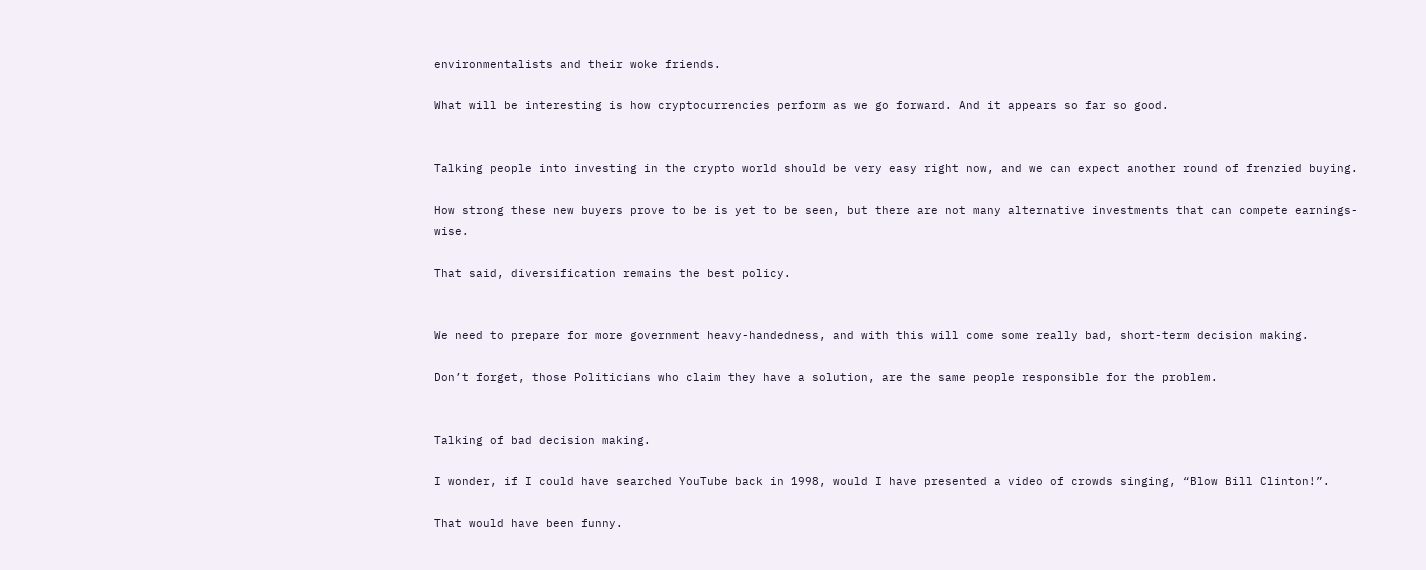environmentalists and their woke friends.

What will be interesting is how cryptocurrencies perform as we go forward. And it appears so far so good.


Talking people into investing in the crypto world should be very easy right now, and we can expect another round of frenzied buying.

How strong these new buyers prove to be is yet to be seen, but there are not many alternative investments that can compete earnings-wise.

That said, diversification remains the best policy.


We need to prepare for more government heavy-handedness, and with this will come some really bad, short-term decision making.

Don’t forget, those Politicians who claim they have a solution, are the same people responsible for the problem.


Talking of bad decision making.

I wonder, if I could have searched YouTube back in 1998, would I have presented a video of crowds singing, “Blow Bill Clinton!”.

That would have been funny.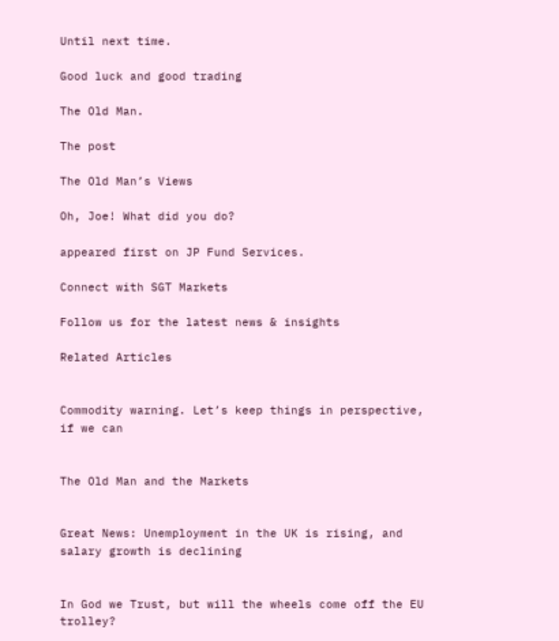Until next time.

Good luck and good trading

The Old Man.

The post

The Old Man’s Views

Oh, Joe! What did you do?

appeared first on JP Fund Services.

Connect with SGT Markets

Follow us for the latest news & insights

Related Articles


Commodity warning. Let’s keep things in perspective, if we can


The Old Man and the Markets


Great News: Unemployment in the UK is rising, and salary growth is declining


In God we Trust, but will the wheels come off the EU trolley?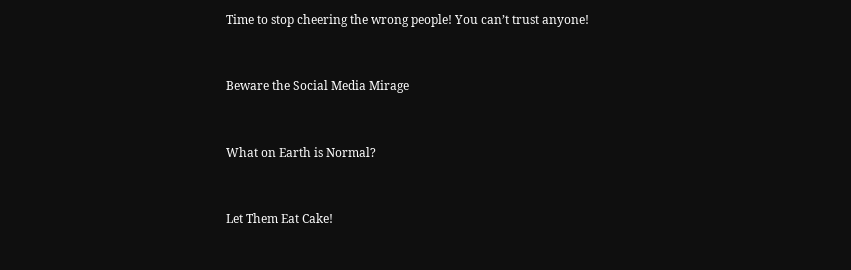Time to stop cheering the wrong people! You can’t trust anyone!


Beware the Social Media Mirage


What on Earth is Normal?


Let Them Eat Cake!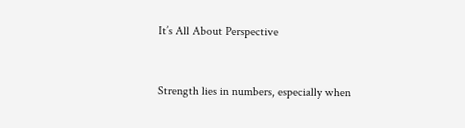It’s All About Perspective


Strength lies in numbers, especially when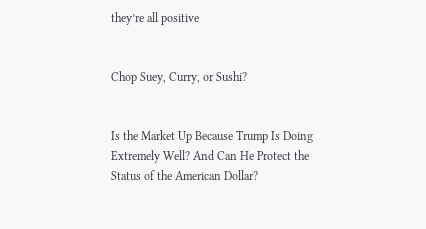they’re all positive


Chop Suey, Curry, or Sushi?


Is the Market Up Because Trump Is Doing Extremely Well? And Can He Protect the Status of the American Dollar?